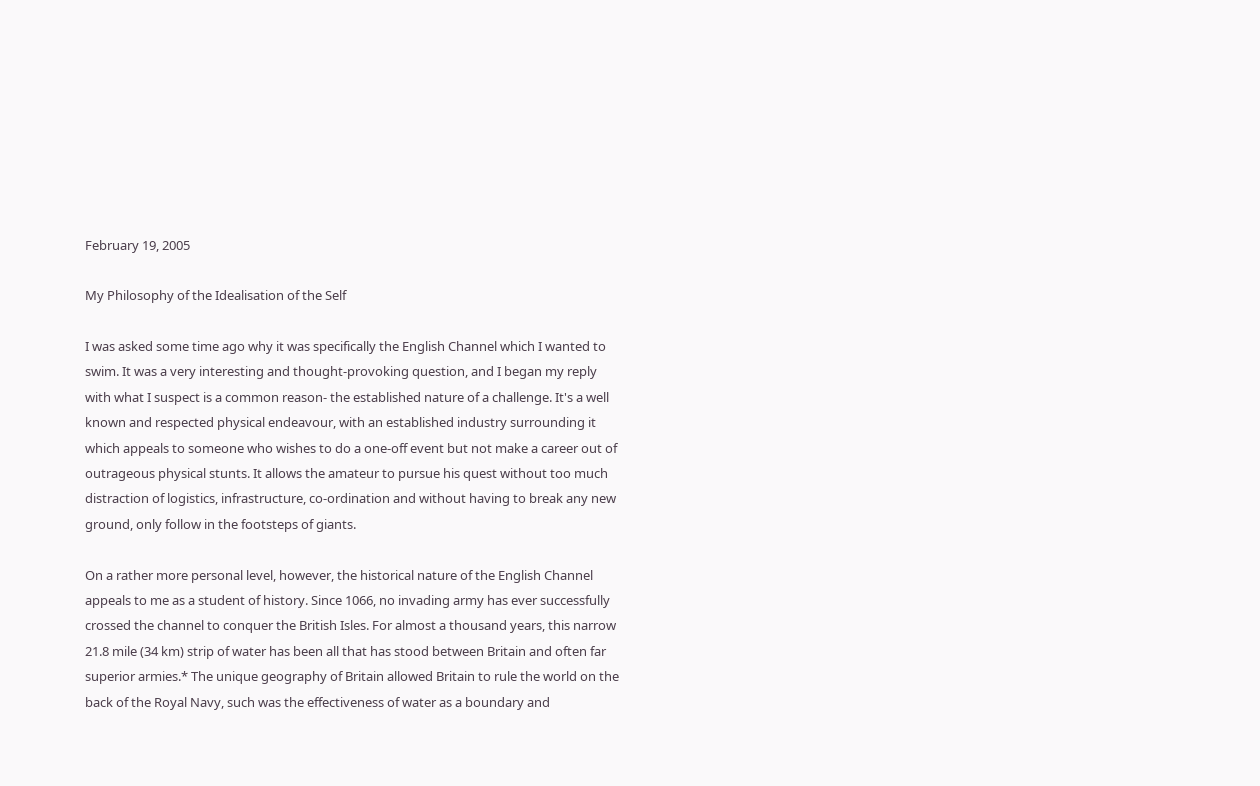February 19, 2005

My Philosophy of the Idealisation of the Self

I was asked some time ago why it was specifically the English Channel which I wanted to swim. It was a very interesting and thought-provoking question, and I began my reply with what I suspect is a common reason- the established nature of a challenge. It's a well known and respected physical endeavour, with an established industry surrounding it which appeals to someone who wishes to do a one-off event but not make a career out of outrageous physical stunts. It allows the amateur to pursue his quest without too much distraction of logistics, infrastructure, co-ordination and without having to break any new ground, only follow in the footsteps of giants.

On a rather more personal level, however, the historical nature of the English Channel appeals to me as a student of history. Since 1066, no invading army has ever successfully crossed the channel to conquer the British Isles. For almost a thousand years, this narrow 21.8 mile (34 km) strip of water has been all that has stood between Britain and often far superior armies.* The unique geography of Britain allowed Britain to rule the world on the back of the Royal Navy, such was the effectiveness of water as a boundary and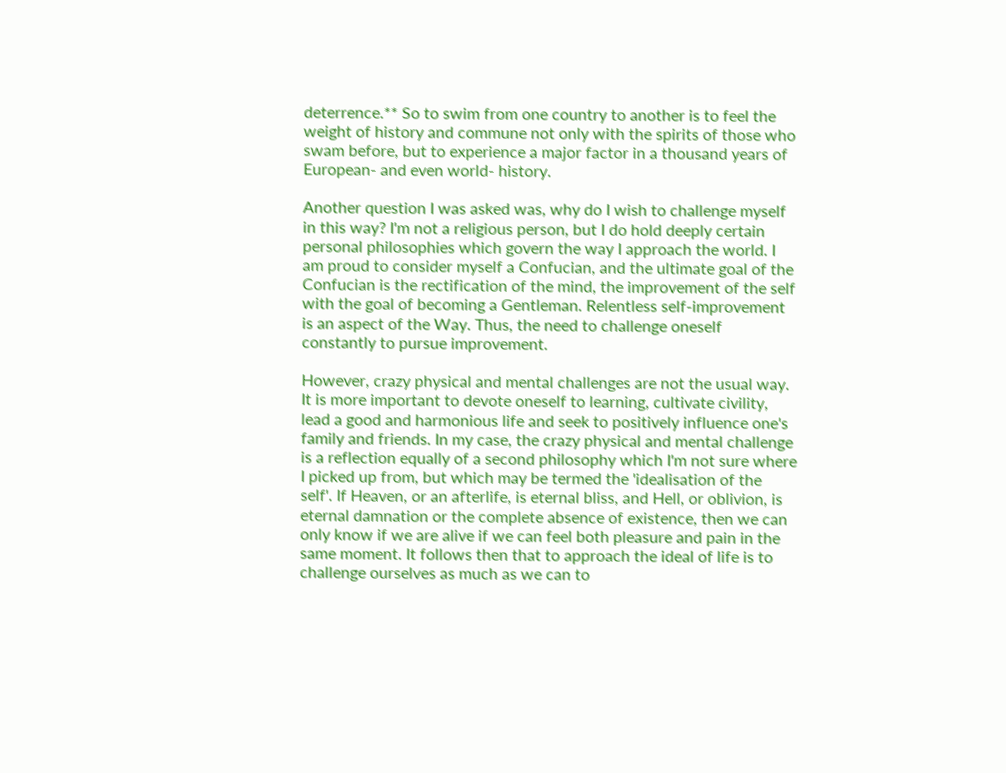deterrence.** So to swim from one country to another is to feel the weight of history and commune not only with the spirits of those who swam before, but to experience a major factor in a thousand years of European- and even world- history.

Another question I was asked was, why do I wish to challenge myself in this way? I'm not a religious person, but I do hold deeply certain personal philosophies which govern the way I approach the world. I am proud to consider myself a Confucian, and the ultimate goal of the Confucian is the rectification of the mind, the improvement of the self with the goal of becoming a Gentleman. Relentless self-improvement is an aspect of the Way. Thus, the need to challenge oneself constantly to pursue improvement.

However, crazy physical and mental challenges are not the usual way. It is more important to devote oneself to learning, cultivate civility, lead a good and harmonious life and seek to positively influence one's family and friends. In my case, the crazy physical and mental challenge is a reflection equally of a second philosophy which I'm not sure where I picked up from, but which may be termed the 'idealisation of the self'. If Heaven, or an afterlife, is eternal bliss, and Hell, or oblivion, is eternal damnation or the complete absence of existence, then we can only know if we are alive if we can feel both pleasure and pain in the same moment. It follows then that to approach the ideal of life is to challenge ourselves as much as we can to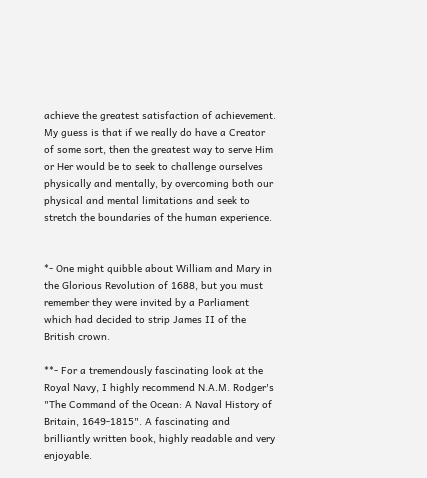achieve the greatest satisfaction of achievement. My guess is that if we really do have a Creator of some sort, then the greatest way to serve Him or Her would be to seek to challenge ourselves physically and mentally, by overcoming both our physical and mental limitations and seek to stretch the boundaries of the human experience.


*- One might quibble about William and Mary in the Glorious Revolution of 1688, but you must remember they were invited by a Parliament which had decided to strip James II of the British crown.

**- For a tremendously fascinating look at the Royal Navy, I highly recommend N.A.M. Rodger's "The Command of the Ocean: A Naval History of Britain, 1649-1815". A fascinating and brilliantly written book, highly readable and very enjoyable.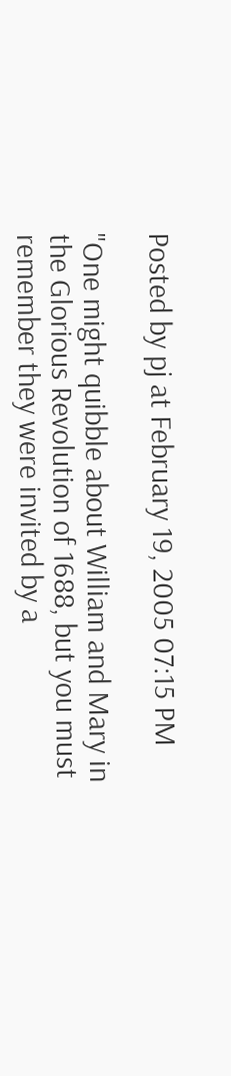Posted by pj at February 19, 2005 07:15 PM

"One might quibble about William and Mary in the Glorious Revolution of 1688, but you must remember they were invited by a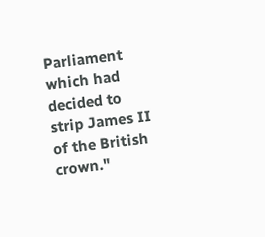Parliament which had decided to strip James II of the British crown."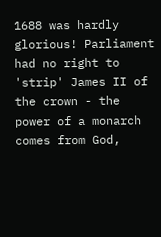1688 was hardly glorious! Parliament had no right to 'strip' James II of the crown - the power of a monarch comes from God,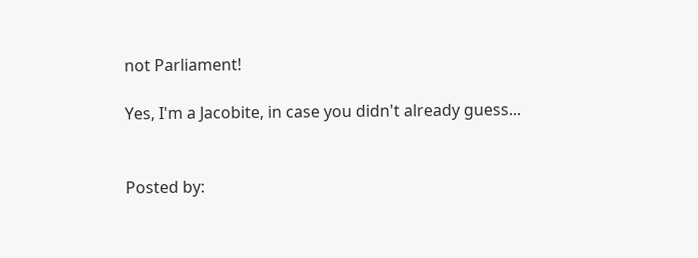not Parliament!

Yes, I'm a Jacobite, in case you didn't already guess...


Posted by: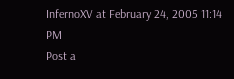InfernoXV at February 24, 2005 11:14 PM
Post a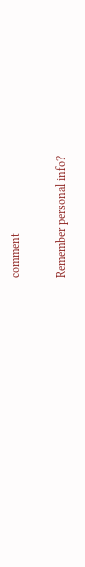comment

Remember personal info?